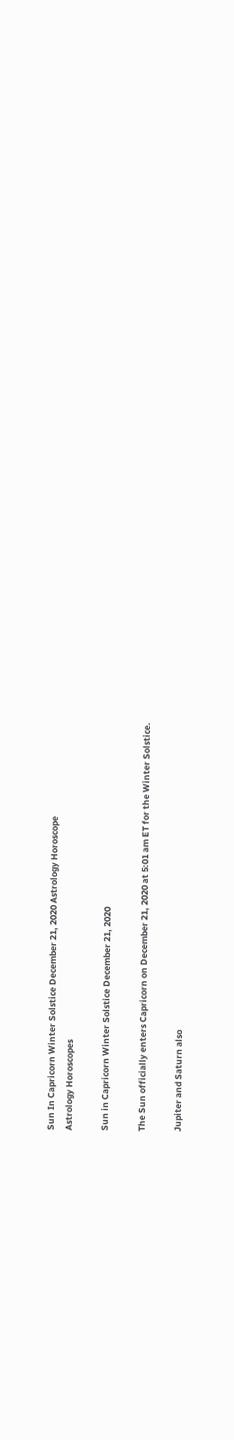Sun In Capricorn Winter Solstice December 21, 2020 Astrology Horoscope
Astrology Horoscopes

Sun in Capricorn Winter Solstice December 21, 2020

The Sun officially enters Capricorn on December 21, 2020 at 5:01 am ET for the Winter Solstice.

Jupiter and Saturn also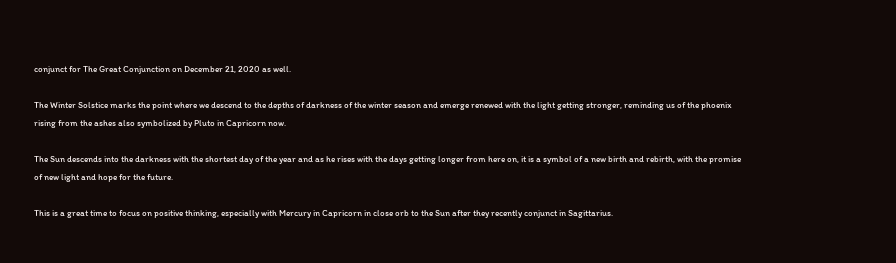conjunct for The Great Conjunction on December 21, 2020 as well.

The Winter Solstice marks the point where we descend to the depths of darkness of the winter season and emerge renewed with the light getting stronger, reminding us of the phoenix rising from the ashes also symbolized by Pluto in Capricorn now.

The Sun descends into the darkness with the shortest day of the year and as he rises with the days getting longer from here on, it is a symbol of a new birth and rebirth, with the promise of new light and hope for the future.

This is a great time to focus on positive thinking, especially with Mercury in Capricorn in close orb to the Sun after they recently conjunct in Sagittarius.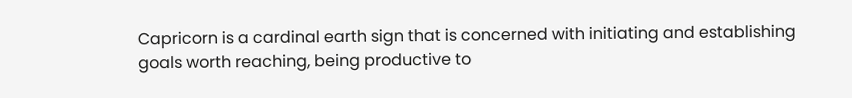Capricorn is a cardinal earth sign that is concerned with initiating and establishing goals worth reaching, being productive to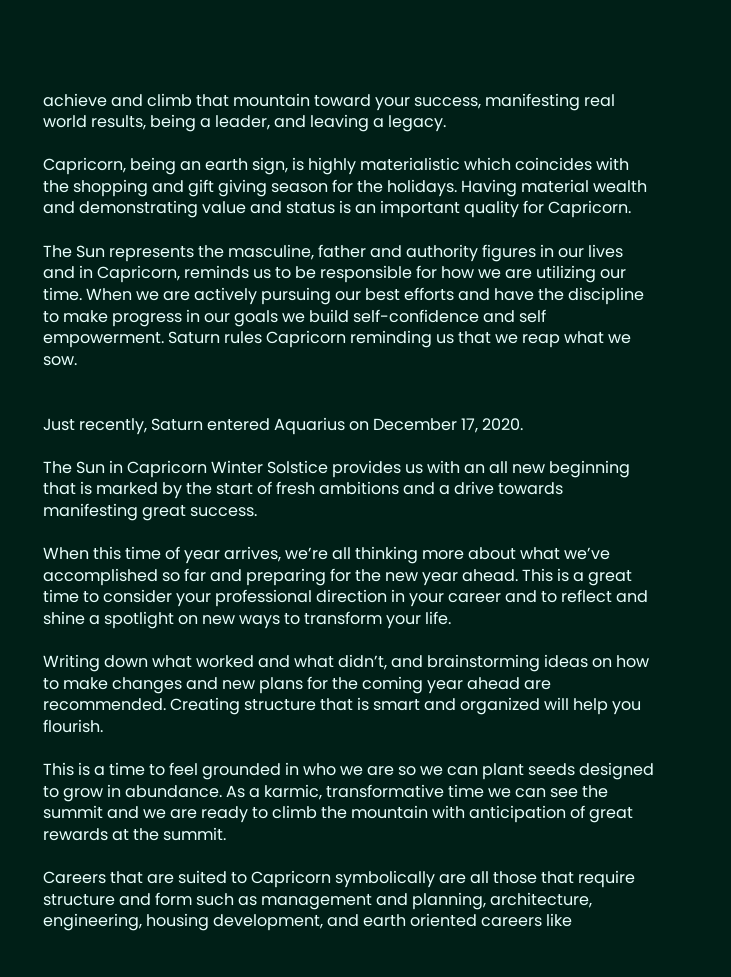achieve and climb that mountain toward your success, manifesting real world results, being a leader, and leaving a legacy.

Capricorn, being an earth sign, is highly materialistic which coincides with the shopping and gift giving season for the holidays. Having material wealth and demonstrating value and status is an important quality for Capricorn.

The Sun represents the masculine, father and authority figures in our lives and in Capricorn, reminds us to be responsible for how we are utilizing our time. When we are actively pursuing our best efforts and have the discipline to make progress in our goals we build self-confidence and self empowerment. Saturn rules Capricorn reminding us that we reap what we sow.


Just recently, Saturn entered Aquarius on December 17, 2020.

The Sun in Capricorn Winter Solstice provides us with an all new beginning that is marked by the start of fresh ambitions and a drive towards manifesting great success.

When this time of year arrives, we’re all thinking more about what we’ve accomplished so far and preparing for the new year ahead. This is a great time to consider your professional direction in your career and to reflect and shine a spotlight on new ways to transform your life.

Writing down what worked and what didn’t, and brainstorming ideas on how to make changes and new plans for the coming year ahead are recommended. Creating structure that is smart and organized will help you flourish.

This is a time to feel grounded in who we are so we can plant seeds designed to grow in abundance. As a karmic, transformative time we can see the summit and we are ready to climb the mountain with anticipation of great rewards at the summit.

Careers that are suited to Capricorn symbolically are all those that require structure and form such as management and planning, architecture, engineering, housing development, and earth oriented careers like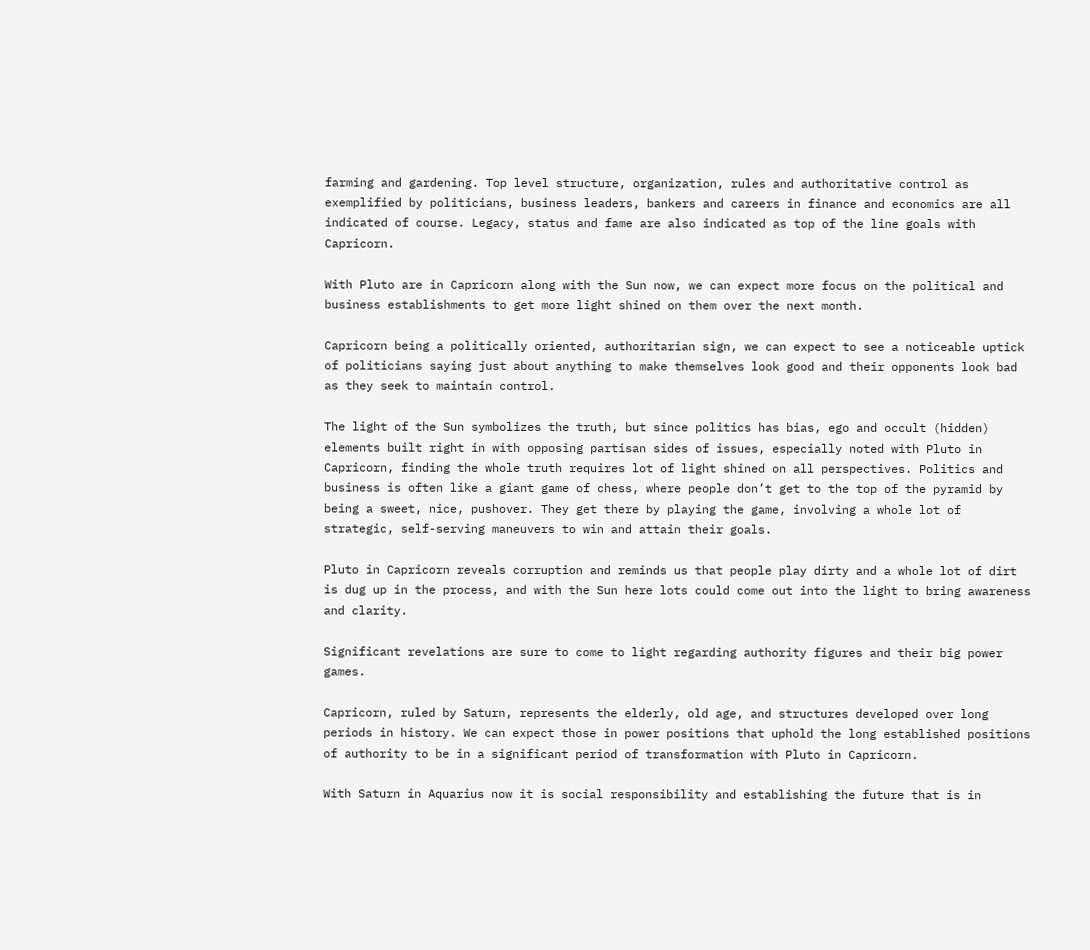farming and gardening. Top level structure, organization, rules and authoritative control as exemplified by politicians, business leaders, bankers and careers in finance and economics are all indicated of course. Legacy, status and fame are also indicated as top of the line goals with Capricorn.

With Pluto are in Capricorn along with the Sun now, we can expect more focus on the political and business establishments to get more light shined on them over the next month.

Capricorn being a politically oriented, authoritarian sign, we can expect to see a noticeable uptick of politicians saying just about anything to make themselves look good and their opponents look bad as they seek to maintain control.

The light of the Sun symbolizes the truth, but since politics has bias, ego and occult (hidden) elements built right in with opposing partisan sides of issues, especially noted with Pluto in Capricorn, finding the whole truth requires lot of light shined on all perspectives. Politics and business is often like a giant game of chess, where people don’t get to the top of the pyramid by being a sweet, nice, pushover. They get there by playing the game, involving a whole lot of strategic, self-serving maneuvers to win and attain their goals.

Pluto in Capricorn reveals corruption and reminds us that people play dirty and a whole lot of dirt is dug up in the process, and with the Sun here lots could come out into the light to bring awareness and clarity.

Significant revelations are sure to come to light regarding authority figures and their big power games.

Capricorn, ruled by Saturn, represents the elderly, old age, and structures developed over long periods in history. We can expect those in power positions that uphold the long established positions of authority to be in a significant period of transformation with Pluto in Capricorn.

With Saturn in Aquarius now it is social responsibility and establishing the future that is in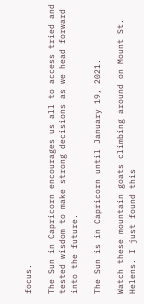focus.

The Sun in Capricorn encourages us all to access tried and tested wisdom to make strong decisions as we head forward into the future.

The Sun is in Capricorn until January 19, 2021.

Watch these mountain goats climbing around on Mount St. Helens. I just found this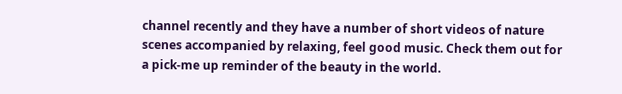channel recently and they have a number of short videos of nature scenes accompanied by relaxing, feel good music. Check them out for a pick-me up reminder of the beauty in the world.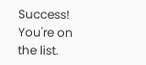Success! You're on the list.